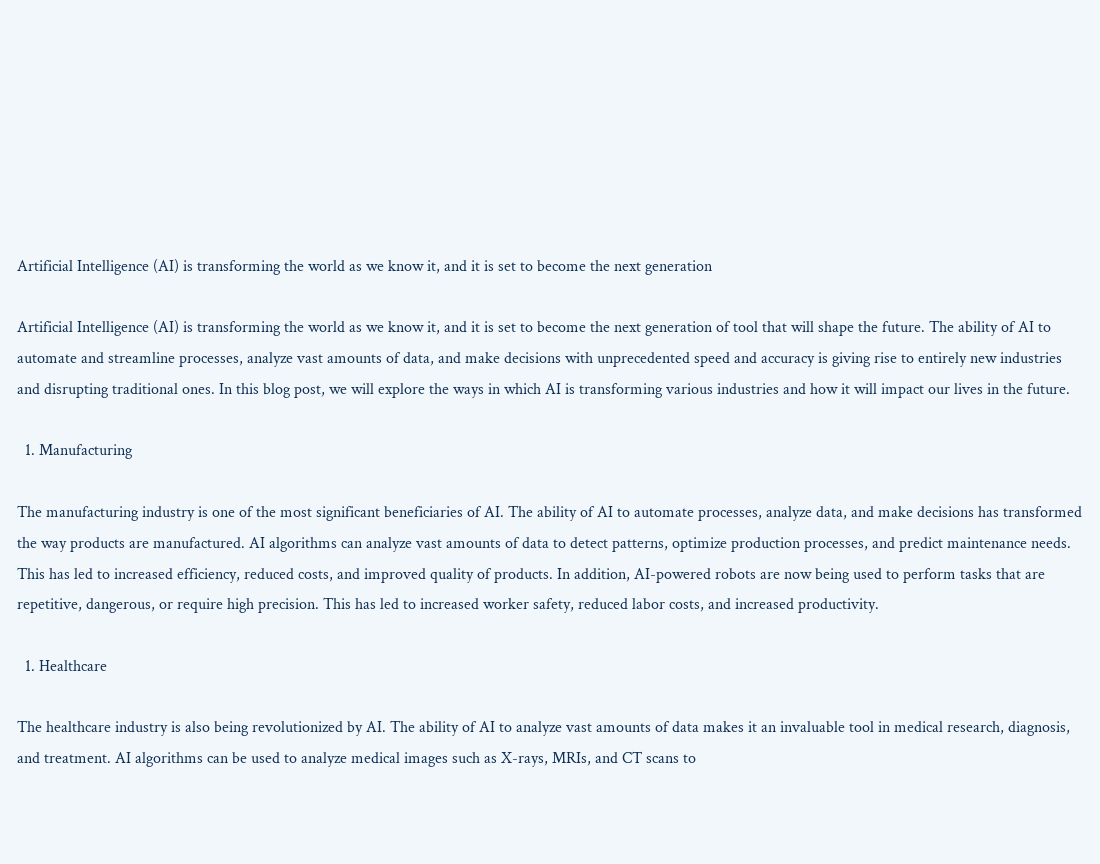Artificial Intelligence (AI) is transforming the world as we know it, and it is set to become the next generation

Artificial Intelligence (AI) is transforming the world as we know it, and it is set to become the next generation of tool that will shape the future. The ability of AI to automate and streamline processes, analyze vast amounts of data, and make decisions with unprecedented speed and accuracy is giving rise to entirely new industries and disrupting traditional ones. In this blog post, we will explore the ways in which AI is transforming various industries and how it will impact our lives in the future.

  1. Manufacturing

The manufacturing industry is one of the most significant beneficiaries of AI. The ability of AI to automate processes, analyze data, and make decisions has transformed the way products are manufactured. AI algorithms can analyze vast amounts of data to detect patterns, optimize production processes, and predict maintenance needs. This has led to increased efficiency, reduced costs, and improved quality of products. In addition, AI-powered robots are now being used to perform tasks that are repetitive, dangerous, or require high precision. This has led to increased worker safety, reduced labor costs, and increased productivity.

  1. Healthcare

The healthcare industry is also being revolutionized by AI. The ability of AI to analyze vast amounts of data makes it an invaluable tool in medical research, diagnosis, and treatment. AI algorithms can be used to analyze medical images such as X-rays, MRIs, and CT scans to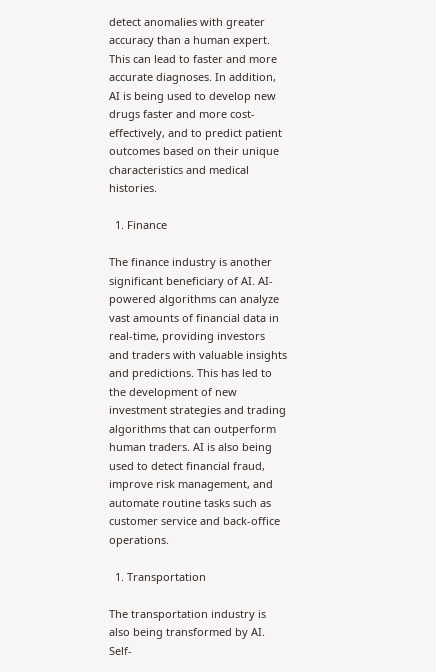detect anomalies with greater accuracy than a human expert. This can lead to faster and more accurate diagnoses. In addition, AI is being used to develop new drugs faster and more cost-effectively, and to predict patient outcomes based on their unique characteristics and medical histories.

  1. Finance

The finance industry is another significant beneficiary of AI. AI-powered algorithms can analyze vast amounts of financial data in real-time, providing investors and traders with valuable insights and predictions. This has led to the development of new investment strategies and trading algorithms that can outperform human traders. AI is also being used to detect financial fraud, improve risk management, and automate routine tasks such as customer service and back-office operations.

  1. Transportation

The transportation industry is also being transformed by AI. Self-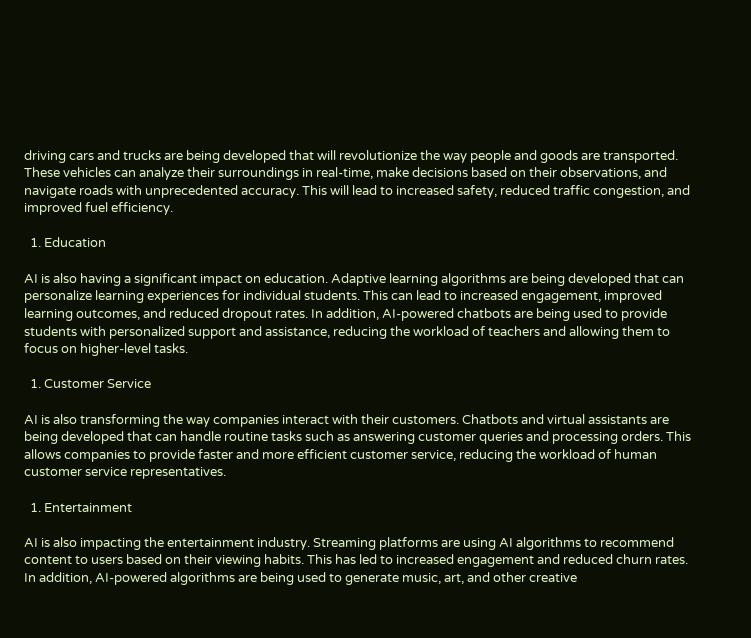driving cars and trucks are being developed that will revolutionize the way people and goods are transported. These vehicles can analyze their surroundings in real-time, make decisions based on their observations, and navigate roads with unprecedented accuracy. This will lead to increased safety, reduced traffic congestion, and improved fuel efficiency.

  1. Education

AI is also having a significant impact on education. Adaptive learning algorithms are being developed that can personalize learning experiences for individual students. This can lead to increased engagement, improved learning outcomes, and reduced dropout rates. In addition, AI-powered chatbots are being used to provide students with personalized support and assistance, reducing the workload of teachers and allowing them to focus on higher-level tasks.

  1. Customer Service

AI is also transforming the way companies interact with their customers. Chatbots and virtual assistants are being developed that can handle routine tasks such as answering customer queries and processing orders. This allows companies to provide faster and more efficient customer service, reducing the workload of human customer service representatives.

  1. Entertainment

AI is also impacting the entertainment industry. Streaming platforms are using AI algorithms to recommend content to users based on their viewing habits. This has led to increased engagement and reduced churn rates. In addition, AI-powered algorithms are being used to generate music, art, and other creative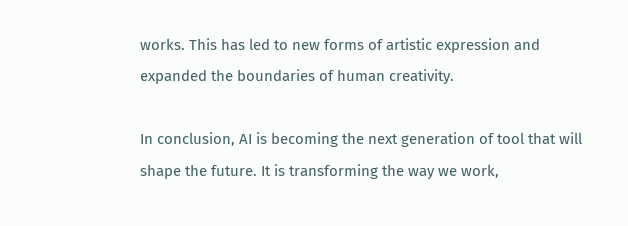works. This has led to new forms of artistic expression and expanded the boundaries of human creativity.

In conclusion, AI is becoming the next generation of tool that will shape the future. It is transforming the way we work,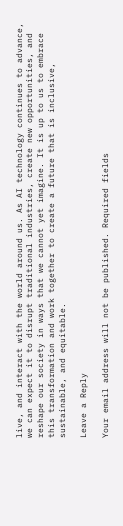live, and interact with the world around us. As AI technology continues to advance, we can expect it to disrupt traditional industries, create new opportunities, and reshape our society in ways that we cannot yet imagine. It is up to us to embrace this transformation and work together to create a future that is inclusive, sustainable, and equitable.

Leave a Reply

Your email address will not be published. Required fields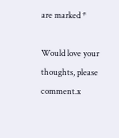are marked *

Would love your thoughts, please comment.x